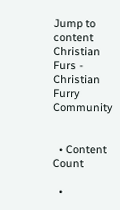Jump to content
Christian Furs - Christian Furry Community


  • Content Count

  •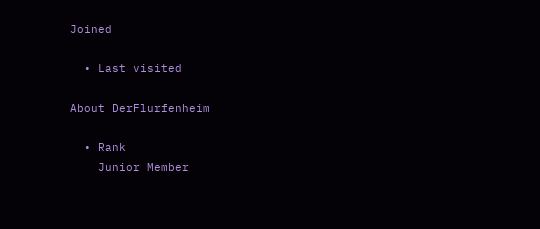Joined

  • Last visited

About DerFlurfenheim

  • Rank
    Junior Member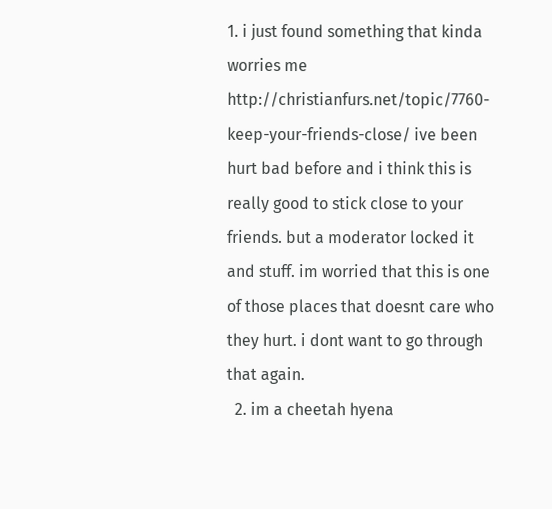1. i just found something that kinda worries me http://christianfurs.net/topic/7760-keep-your-friends-close/ ive been hurt bad before and i think this is really good to stick close to your friends. but a moderator locked it and stuff. im worried that this is one of those places that doesnt care who they hurt. i dont want to go through that again.
  2. im a cheetah hyena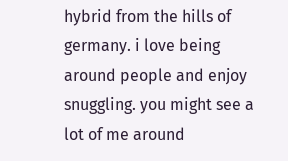hybrid from the hills of germany. i love being around people and enjoy snuggling. you might see a lot of me around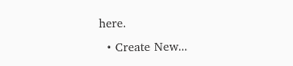here.
  • Create New...